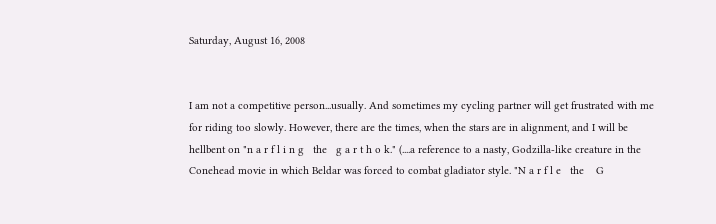Saturday, August 16, 2008


I am not a competitive person...usually. And sometimes my cycling partner will get frustrated with me for riding too slowly. However, there are the times, when the stars are in alignment, and I will be hellbent on "n a r f l i n g   the   g a r t h o k." (....a reference to a nasty, Godzilla-like creature in the Conehead movie in which Beldar was forced to combat gladiator style. "N a r f l e   the    G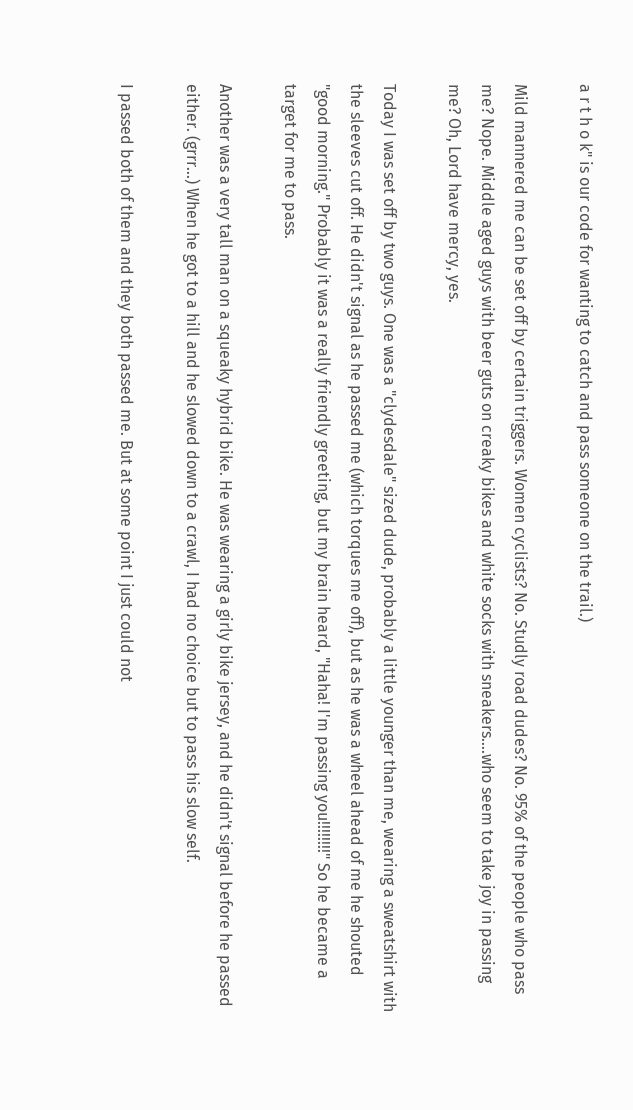a r t h o k" is our code for wanting to catch and pass someone on the trail.)

Mild mannered me can be set off by certain triggers. Women cyclists? No. Studly road dudes? No. 95% of the people who pass me? Nope. Middle aged guys with beer guts on creaky bikes and white socks with sneakers....who seem to take joy in passing me? Oh, Lord have mercy, yes.

Today I was set off by two guys. One was a "clydesdale" sized dude, probably a little younger than me, wearing a sweatshirt with the sleeves cut off. He didn't signal as he passed me (which torques me off), but as he was a wheel ahead of me he shouted "good morning." Probably it was a really friendly greeting, but my brain heard, "Haha! I'm passing you!!!!!!!!" So he became a target for me to pass.

Another was a very tall man on a squeaky hybrid bike. He was wearing a girly bike jersey, and he didn't signal before he passed either. (grrr...) When he got to a hill and he slowed down to a crawl, I had no choice but to pass his slow self.

I passed both of them and they both passed me. But at some point I just could not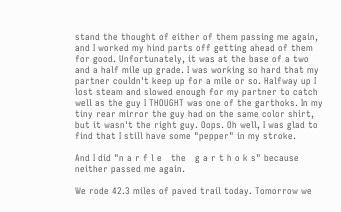stand the thought of either of them passing me again, and I worked my hind parts off getting ahead of them for good. Unfortunately, it was at the base of a two and a half mile up grade. I was working so hard that my partner couldn't keep up for a mile or so. Halfway up I lost steam and slowed enough for my partner to catch well as the guy I THOUGHT was one of the garthoks. In my tiny rear mirror the guy had on the same color shirt, but it wasn't the right guy. Oops. Oh well, I was glad to find that I still have some "pepper" in my stroke.

And I did "n a r f l e   the   g a r t h o k s" because neither passed me again.

We rode 42.3 miles of paved trail today. Tomorrow we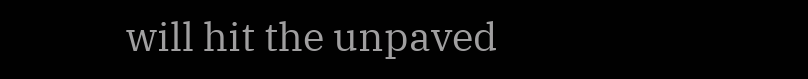will hit the unpaved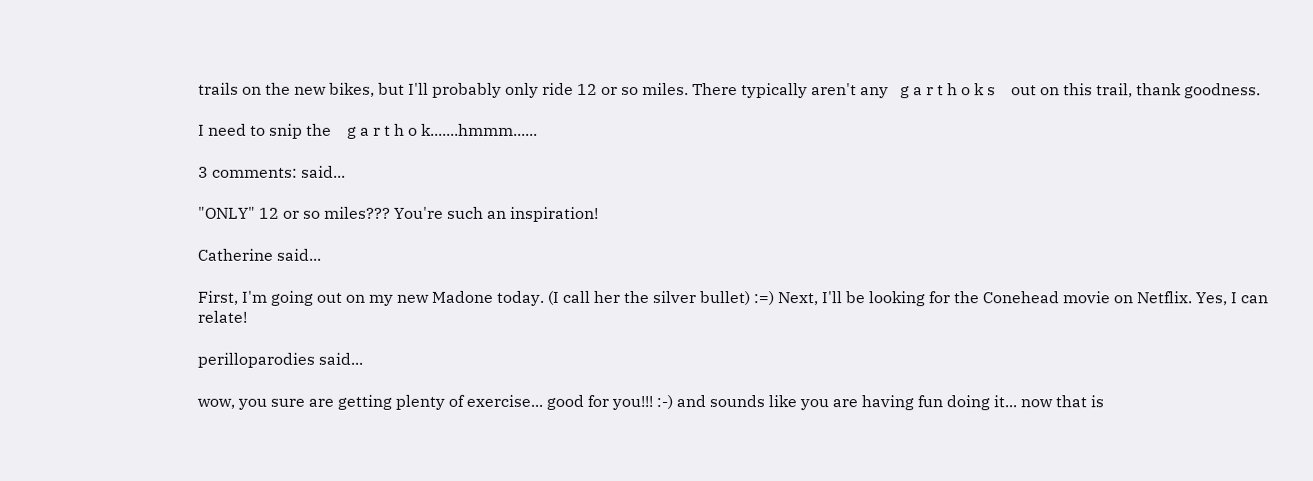trails on the new bikes, but I'll probably only ride 12 or so miles. There typically aren't any   g a r t h o k s    out on this trail, thank goodness.

I need to snip the    g a r t h o k.......hmmm......

3 comments: said...

"ONLY" 12 or so miles??? You're such an inspiration!

Catherine said...

First, I'm going out on my new Madone today. (I call her the silver bullet) :=) Next, I'll be looking for the Conehead movie on Netflix. Yes, I can relate!

perilloparodies said...

wow, you sure are getting plenty of exercise... good for you!!! :-) and sounds like you are having fun doing it... now that is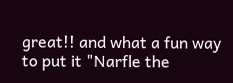great!! and what a fun way to put it "Narfle the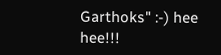Garthoks" :-) hee hee!!!